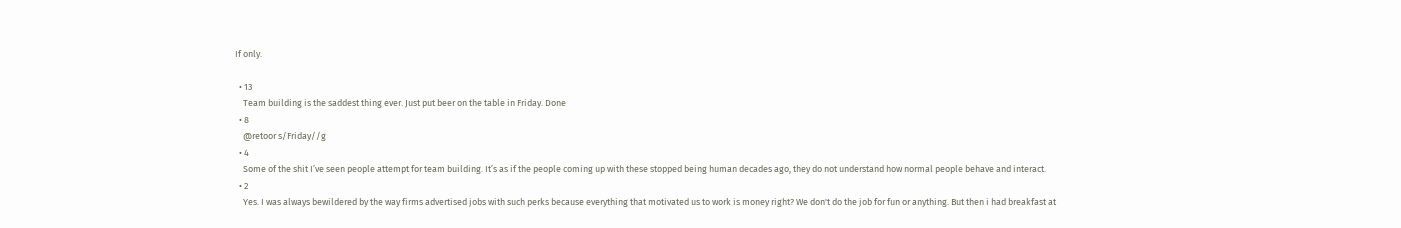If only.

  • 13
    Team building is the saddest thing ever. Just put beer on the table in Friday. Done
  • 8
    @retoor s/Friday//g
  • 4
    Some of the shit I’ve seen people attempt for team building. It’s as if the people coming up with these stopped being human decades ago, they do not understand how normal people behave and interact.
  • 2
    Yes. I was always bewildered by the way firms advertised jobs with such perks because everything that motivated us to work is money right? We don't do the job for fun or anything. But then i had breakfast at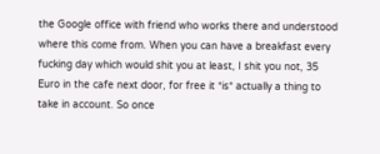the Google office with friend who works there and understood where this come from. When you can have a breakfast every fucking day which would shit you at least, I shit you not, 35 Euro in the cafe next door, for free it *is* actually a thing to take in account. So once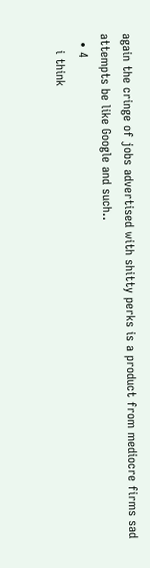again the cringe of jobs advertised with shitty perks is a product from mediocre firms sad attempts be like Google and such..
  • 4
    i think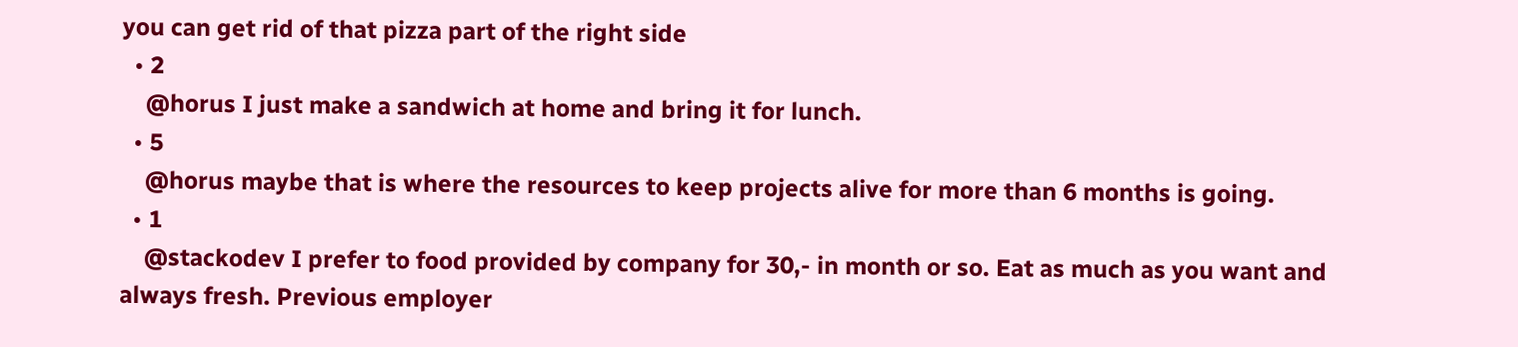you can get rid of that pizza part of the right side
  • 2
    @horus I just make a sandwich at home and bring it for lunch.
  • 5
    @horus maybe that is where the resources to keep projects alive for more than 6 months is going.
  • 1
    @stackodev I prefer to food provided by company for 30,- in month or so. Eat as much as you want and always fresh. Previous employer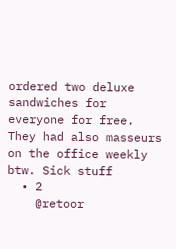ordered two deluxe sandwiches for everyone for free. They had also masseurs on the office weekly btw. Sick stuff
  • 2
    @retoor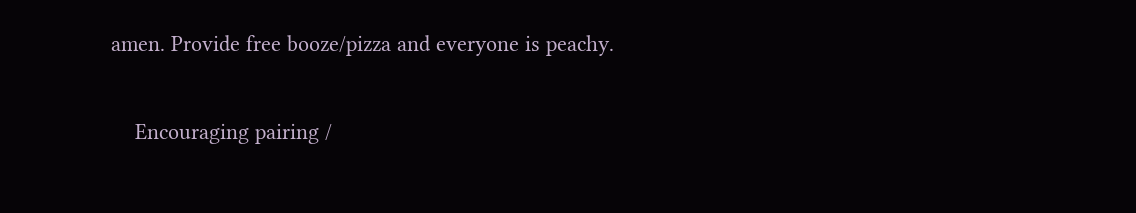amen. Provide free booze/pizza and everyone is peachy.

    Encouraging pairing /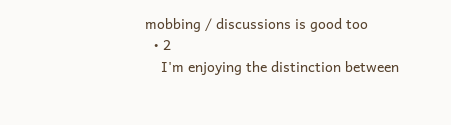mobbing / discussions is good too
  • 2
    I'm enjoying the distinction between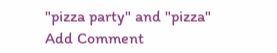"pizza party" and "pizza"
Add Comment